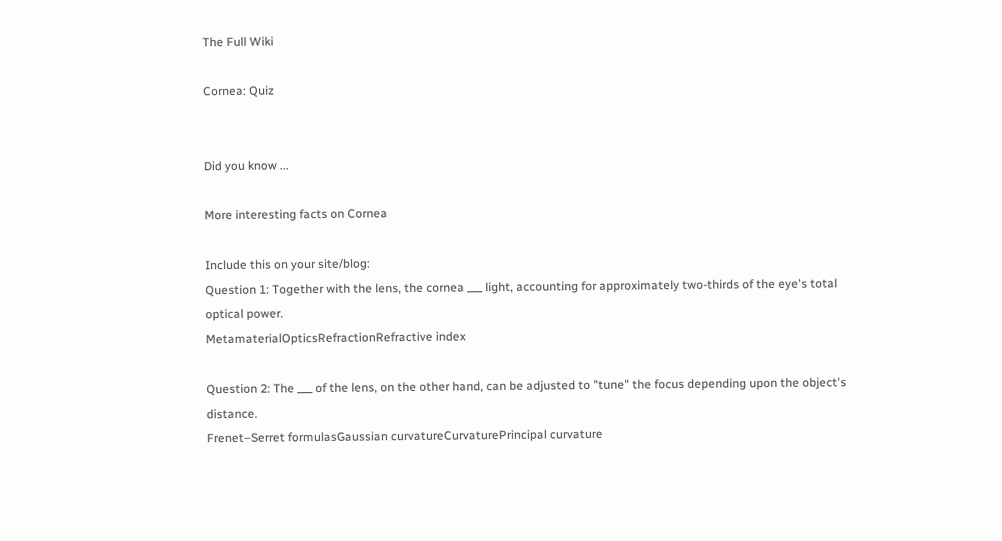The Full Wiki

Cornea: Quiz


Did you know ...

More interesting facts on Cornea

Include this on your site/blog:
Question 1: Together with the lens, the cornea ___ light, accounting for approximately two-thirds of the eye's total optical power.
MetamaterialOpticsRefractionRefractive index

Question 2: The ___ of the lens, on the other hand, can be adjusted to "tune" the focus depending upon the object's distance.
Frenet–Serret formulasGaussian curvatureCurvaturePrincipal curvature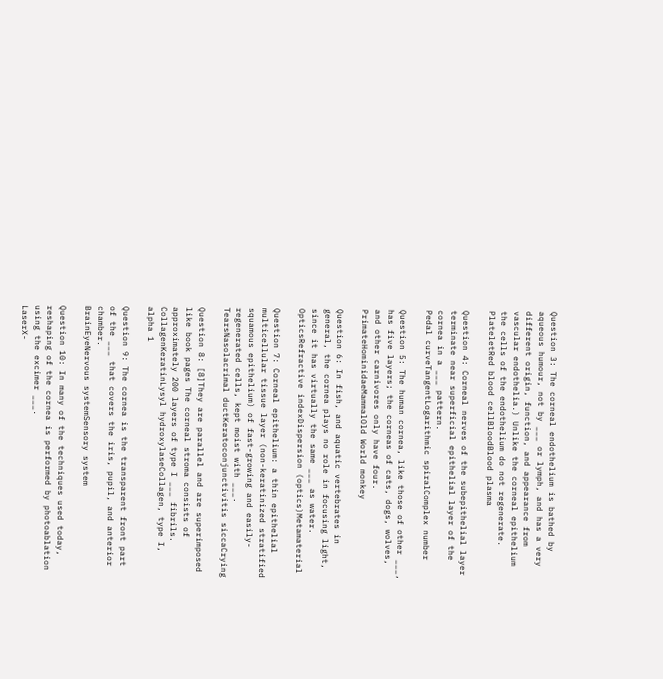Question 3: The corneal endothelium is bathed by aqueous humour, not by ___ or lymph, and has a very different origin, function, and appearance from vascular endothelia.) Unlike the corneal epithelium the cells of the endothelium do not regenerate.
PlateletRed blood cellBloodBlood plasma

Question 4: Corneal nerves of the subepithelial layer terminate near superficial epithelial layer of the cornea in a ___ pattern.
Pedal curveTangentLogarithmic spiralComplex number

Question 5: The human cornea, like those of other ___, has five layers; the corneas of cats, dogs, wolves, and other carnivores only have four.
PrimateHominidaeMammalOld World monkey

Question 6: In fish, and aquatic vertebrates in general, the cornea plays no role in focusing light, since it has virtually the same ___ as water.
OpticsRefractive indexDispersion (optics)Metamaterial

Question 7: Corneal epithelium: a thin epithelial multicellular tissue layer (non-keratinized stratified squamous epithelium) of fast-growing and easily-regenerated cells, kept moist with ___.
TearsNasolacrimal ductKeratoconjunctivitis siccaCrying

Question 8: [8]They are parallel and are superimposed like book pages The corneal stroma consists of approximately 200 layers of type I ___ fibrils.
CollagenKeratinLysyl hydroxylaseCollagen, type I, alpha 1

Question 9: The cornea is the transparent front part of the ___ that covers the iris, pupil, and anterior chamber.
BrainEyeNervous systemSensory system

Question 10: In many of the techniques used today, reshaping of the cornea is performed by photoablation using the excimer ___.
LaserX-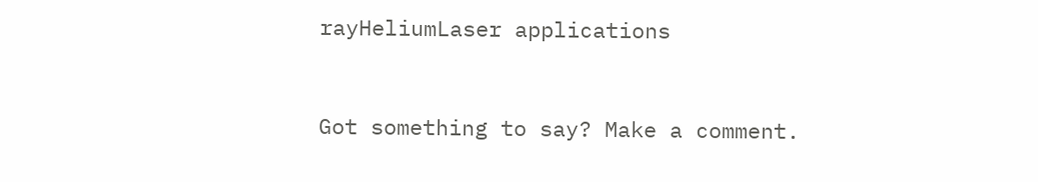rayHeliumLaser applications


Got something to say? Make a comment.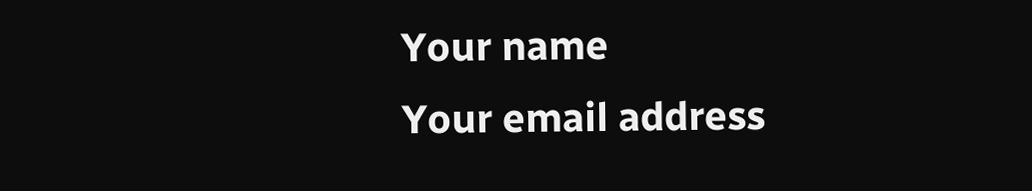Your name
Your email address